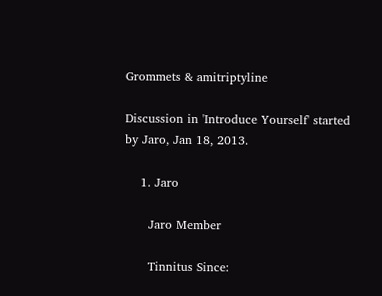Grommets & amitriptyline

Discussion in 'Introduce Yourself' started by Jaro, Jan 18, 2013.

    1. Jaro

      Jaro Member

      Tinnitus Since: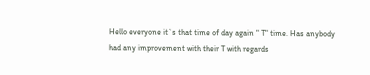Hello everyone it`s that time of day again " T" time. Has anybody had any improvement with their T with regards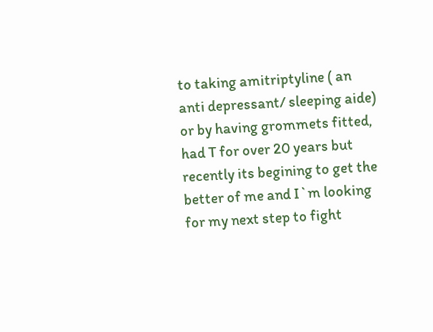to taking amitriptyline ( an anti depressant/ sleeping aide) or by having grommets fitted, had T for over 20 years but recently its begining to get the better of me and I`m looking for my next step to fight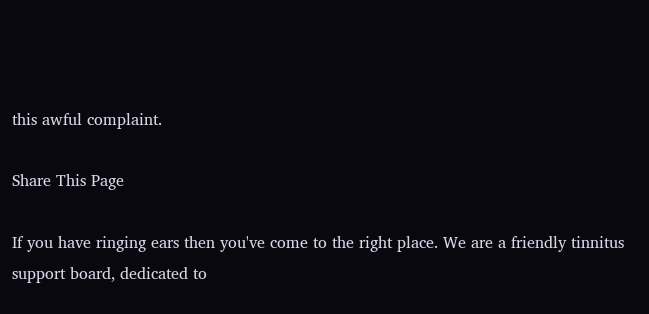this awful complaint.

Share This Page

If you have ringing ears then you've come to the right place. We are a friendly tinnitus support board, dedicated to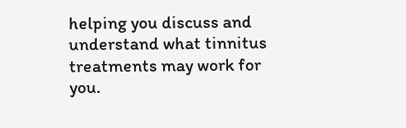helping you discuss and understand what tinnitus treatments may work for you.